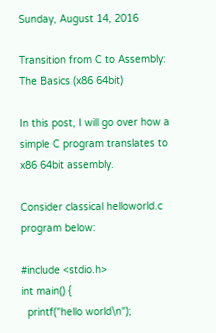Sunday, August 14, 2016

Transition from C to Assembly: The Basics (x86 64bit)

In this post, I will go over how a simple C program translates to x86 64bit assembly.

Consider classical helloworld.c program below:

#include <stdio.h>
int main() {
  printf("hello world\n");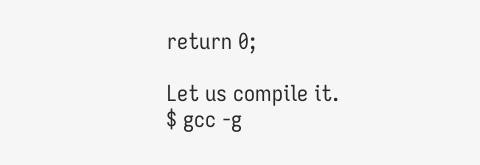return 0;

Let us compile it.
$ gcc -g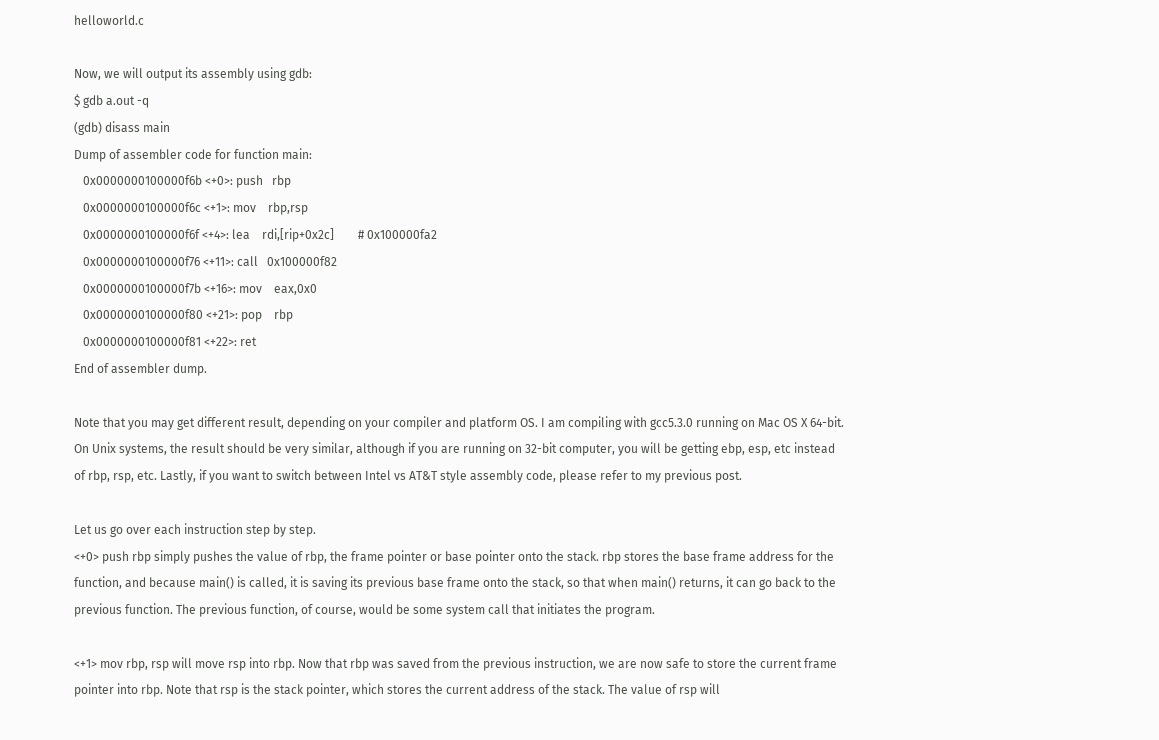helloworld.c

Now, we will output its assembly using gdb:
$ gdb a.out -q
(gdb) disass main
Dump of assembler code for function main:
   0x0000000100000f6b <+0>: push   rbp
   0x0000000100000f6c <+1>: mov    rbp,rsp
   0x0000000100000f6f <+4>: lea    rdi,[rip+0x2c]        # 0x100000fa2
   0x0000000100000f76 <+11>: call   0x100000f82
   0x0000000100000f7b <+16>: mov    eax,0x0
   0x0000000100000f80 <+21>: pop    rbp
   0x0000000100000f81 <+22>: ret
End of assembler dump.

Note that you may get different result, depending on your compiler and platform OS. I am compiling with gcc5.3.0 running on Mac OS X 64-bit. On Unix systems, the result should be very similar, although if you are running on 32-bit computer, you will be getting ebp, esp, etc instead of rbp, rsp, etc. Lastly, if you want to switch between Intel vs AT&T style assembly code, please refer to my previous post.

Let us go over each instruction step by step.
<+0> push rbp simply pushes the value of rbp, the frame pointer or base pointer onto the stack. rbp stores the base frame address for the function, and because main() is called, it is saving its previous base frame onto the stack, so that when main() returns, it can go back to the previous function. The previous function, of course, would be some system call that initiates the program.

<+1> mov rbp, rsp will move rsp into rbp. Now that rbp was saved from the previous instruction, we are now safe to store the current frame pointer into rbp. Note that rsp is the stack pointer, which stores the current address of the stack. The value of rsp will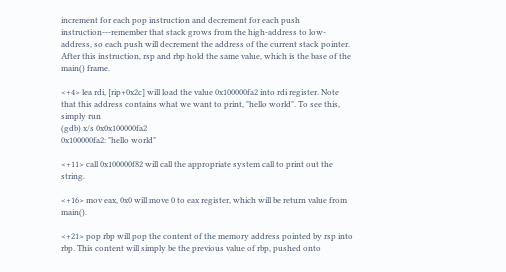increment for each pop instruction and decrement for each push instruction---remember that stack grows from the high-address to low-address, so each push will decrement the address of the current stack pointer. After this instruction, rsp and rbp hold the same value, which is the base of the main() frame.

<+4> lea rdi, [rip+0x2c] will load the value 0x100000fa2 into rdi register. Note that this address contains what we want to print, "hello world". To see this, simply run
(gdb) x/s 0x0x100000fa2
0x100000fa2: "hello world"

<+11> call 0x100000f82 will call the appropriate system call to print out the string.

<+16> mov eax, 0x0 will move 0 to eax register, which will be return value from main().

<+21> pop rbp will pop the content of the memory address pointed by rsp into rbp. This content will simply be the previous value of rbp, pushed onto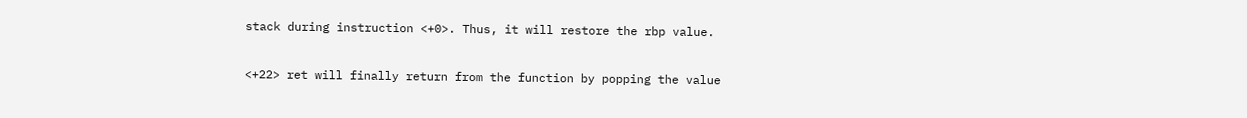stack during instruction <+0>. Thus, it will restore the rbp value.

<+22> ret will finally return from the function by popping the value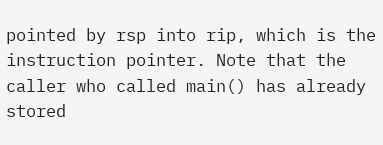pointed by rsp into rip, which is the instruction pointer. Note that the caller who called main() has already stored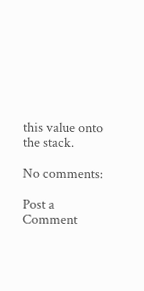this value onto the stack.

No comments:

Post a Comment